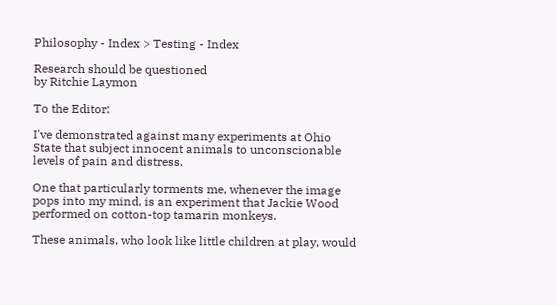Philosophy - Index > Testing - Index

Research should be questioned
by Ritchie Laymon

To the Editor:

I've demonstrated against many experiments at Ohio State that subject innocent animals to unconscionable levels of pain and distress.

One that particularly torments me, whenever the image pops into my mind, is an experiment that Jackie Wood performed on cotton-top tamarin monkeys.

These animals, who look like little children at play, would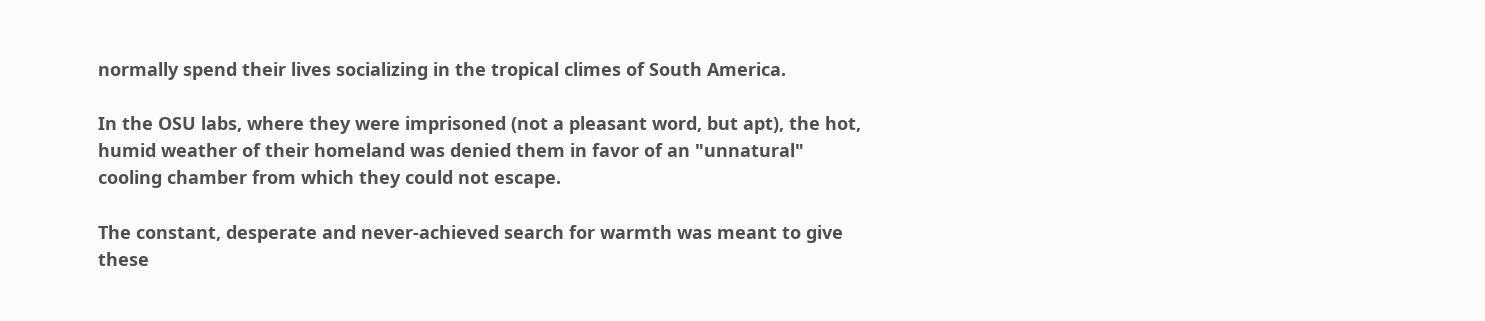normally spend their lives socializing in the tropical climes of South America.

In the OSU labs, where they were imprisoned (not a pleasant word, but apt), the hot, humid weather of their homeland was denied them in favor of an "unnatural" cooling chamber from which they could not escape.

The constant, desperate and never-achieved search for warmth was meant to give these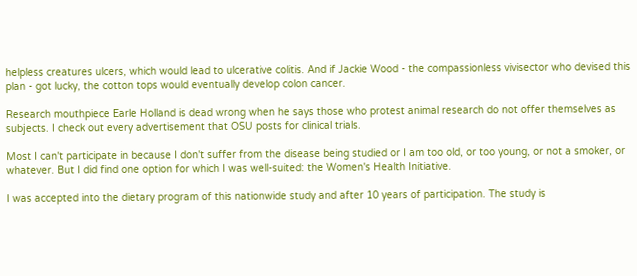helpless creatures ulcers, which would lead to ulcerative colitis. And if Jackie Wood - the compassionless vivisector who devised this plan - got lucky, the cotton tops would eventually develop colon cancer.

Research mouthpiece Earle Holland is dead wrong when he says those who protest animal research do not offer themselves as subjects. I check out every advertisement that OSU posts for clinical trials.

Most I can't participate in because I don't suffer from the disease being studied or I am too old, or too young, or not a smoker, or whatever. But I did find one option for which I was well-suited: the Women's Health Initiative.

I was accepted into the dietary program of this nationwide study and after 10 years of participation. The study is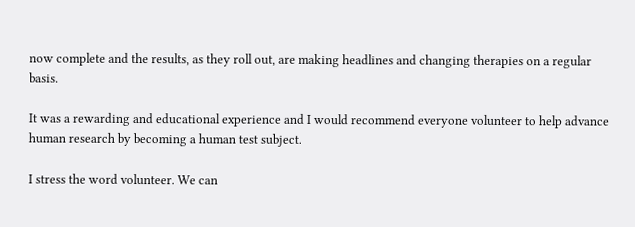now complete and the results, as they roll out, are making headlines and changing therapies on a regular basis.

It was a rewarding and educational experience and I would recommend everyone volunteer to help advance human research by becoming a human test subject.

I stress the word volunteer. We can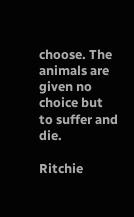choose. The animals are given no choice but to suffer and die.

Ritchie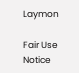Laymon

Fair Use Notice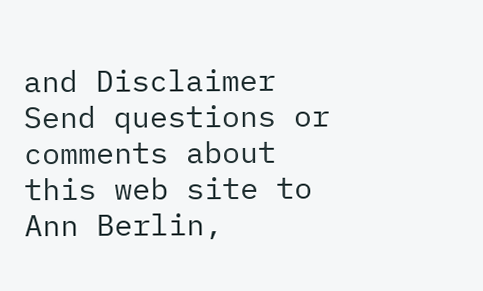and Disclaimer
Send questions or comments about this web site to Ann Berlin,